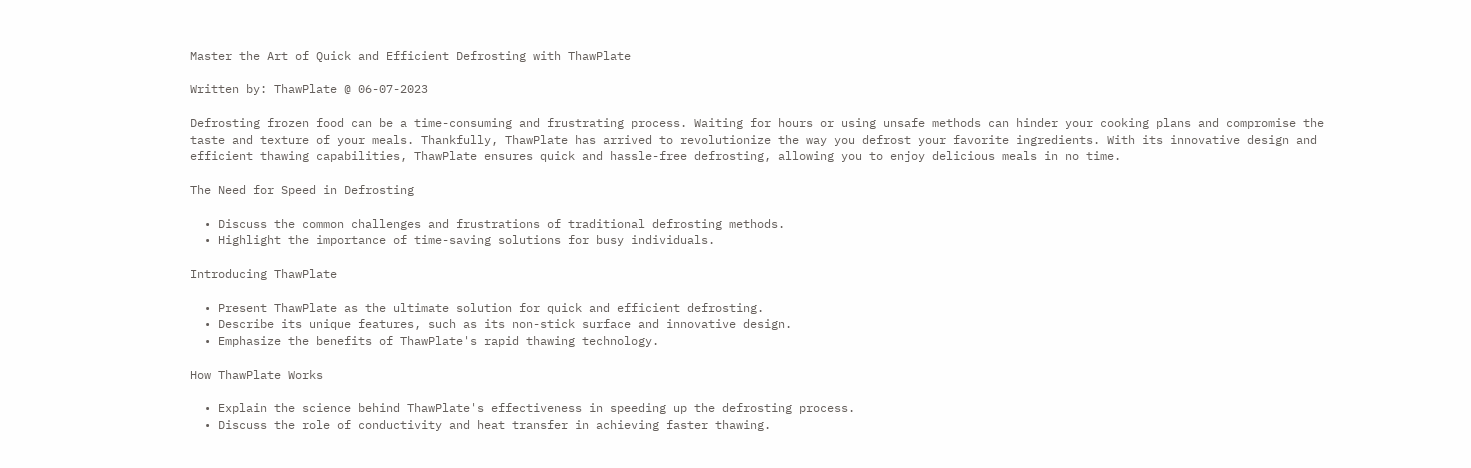Master the Art of Quick and Efficient Defrosting with ThawPlate

Written by: ThawPlate @ 06-07-2023

Defrosting frozen food can be a time-consuming and frustrating process. Waiting for hours or using unsafe methods can hinder your cooking plans and compromise the taste and texture of your meals. Thankfully, ThawPlate has arrived to revolutionize the way you defrost your favorite ingredients. With its innovative design and efficient thawing capabilities, ThawPlate ensures quick and hassle-free defrosting, allowing you to enjoy delicious meals in no time.

The Need for Speed in Defrosting

  • Discuss the common challenges and frustrations of traditional defrosting methods.
  • Highlight the importance of time-saving solutions for busy individuals.

Introducing ThawPlate

  • Present ThawPlate as the ultimate solution for quick and efficient defrosting.
  • Describe its unique features, such as its non-stick surface and innovative design.
  • Emphasize the benefits of ThawPlate's rapid thawing technology.

How ThawPlate Works

  • Explain the science behind ThawPlate's effectiveness in speeding up the defrosting process.
  • Discuss the role of conductivity and heat transfer in achieving faster thawing.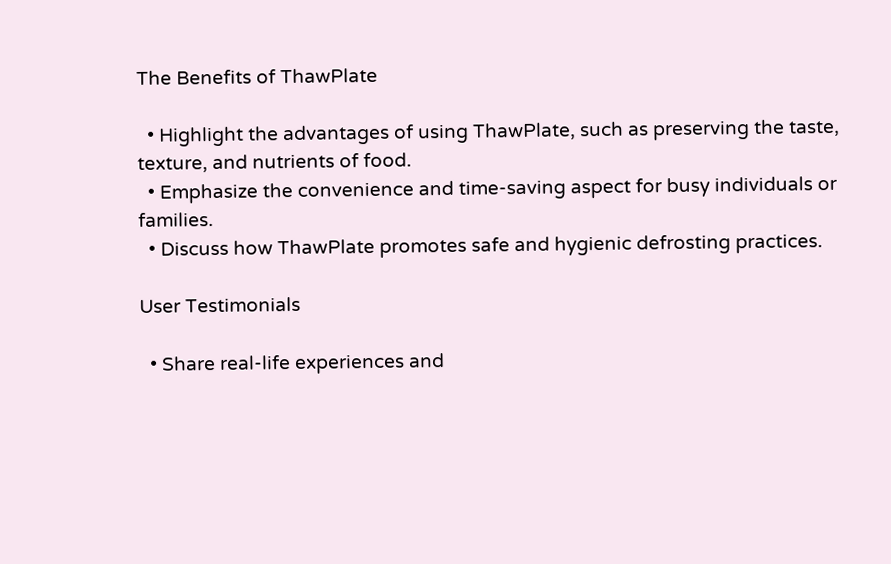The Benefits of ThawPlate

  • Highlight the advantages of using ThawPlate, such as preserving the taste, texture, and nutrients of food.
  • Emphasize the convenience and time-saving aspect for busy individuals or families.
  • Discuss how ThawPlate promotes safe and hygienic defrosting practices.

User Testimonials

  • Share real-life experiences and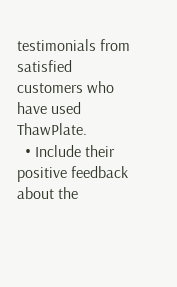testimonials from satisfied customers who have used ThawPlate.
  • Include their positive feedback about the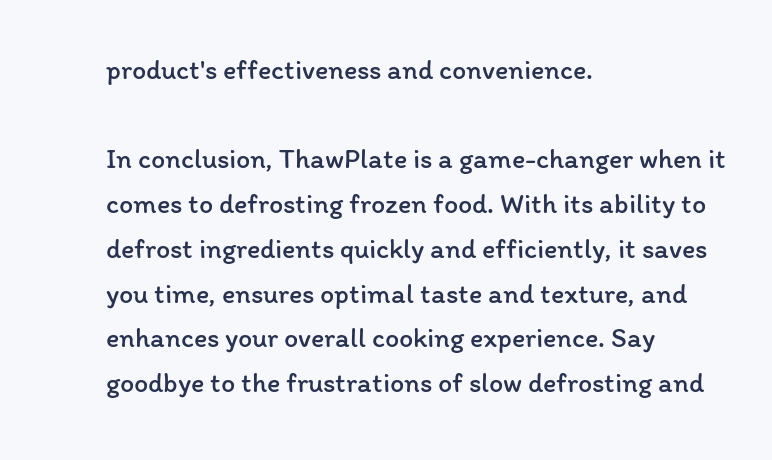product's effectiveness and convenience.

In conclusion, ThawPlate is a game-changer when it comes to defrosting frozen food. With its ability to defrost ingredients quickly and efficiently, it saves you time, ensures optimal taste and texture, and enhances your overall cooking experience. Say goodbye to the frustrations of slow defrosting and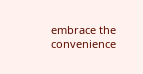embrace the convenience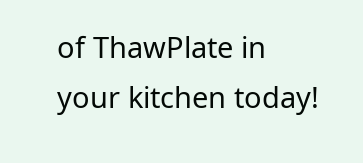of ThawPlate in your kitchen today!